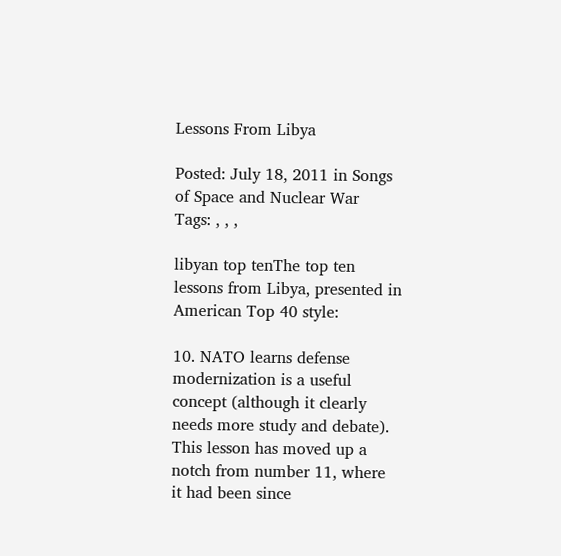Lessons From Libya

Posted: July 18, 2011 in Songs of Space and Nuclear War
Tags: , , ,

libyan top tenThe top ten lessons from Libya, presented in American Top 40 style:

10. NATO learns defense modernization is a useful concept (although it clearly needs more study and debate). This lesson has moved up a notch from number 11, where it had been since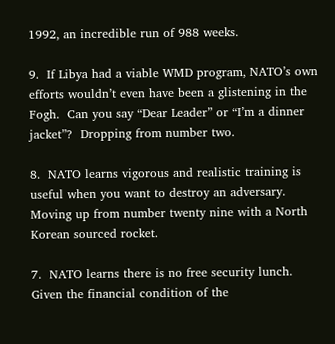1992, an incredible run of 988 weeks.

9.  If Libya had a viable WMD program, NATO’s own efforts wouldn’t even have been a glistening in the Fogh.  Can you say “Dear Leader” or “I’m a dinner jacket”?  Dropping from number two.

8.  NATO learns vigorous and realistic training is useful when you want to destroy an adversary.  Moving up from number twenty nine with a North Korean sourced rocket.

7.  NATO learns there is no free security lunch.  Given the financial condition of the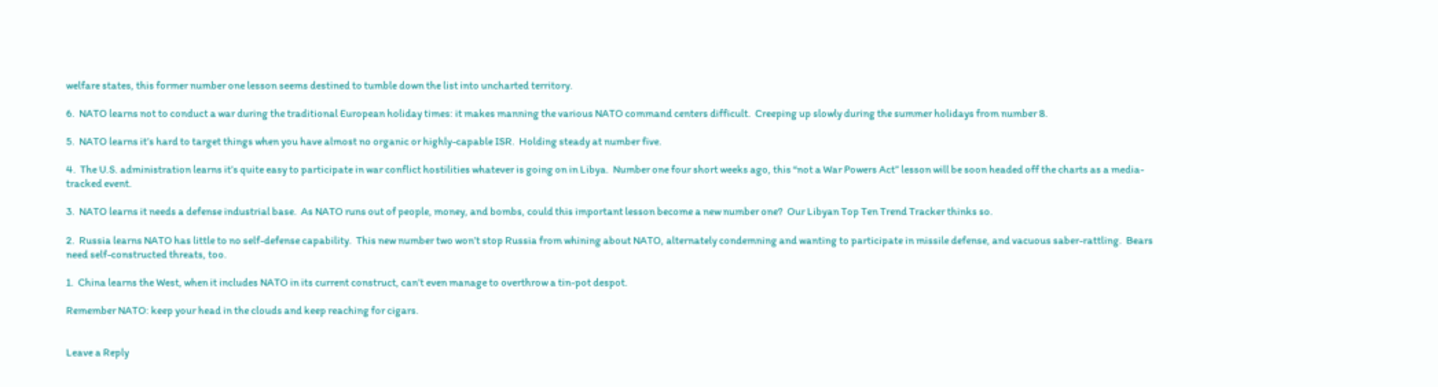welfare states, this former number one lesson seems destined to tumble down the list into uncharted territory.

6.  NATO learns not to conduct a war during the traditional European holiday times: it makes manning the various NATO command centers difficult.  Creeping up slowly during the summer holidays from number 8.

5.  NATO learns it’s hard to target things when you have almost no organic or highly-capable ISR.  Holding steady at number five.

4.  The U.S. administration learns it’s quite easy to participate in war conflict hostilities whatever is going on in Libya.  Number one four short weeks ago, this “not a War Powers Act” lesson will be soon headed off the charts as a media-tracked event.

3.  NATO learns it needs a defense industrial base.  As NATO runs out of people, money, and bombs, could this important lesson become a new number one?  Our Libyan Top Ten Trend Tracker thinks so.

2.  Russia learns NATO has little to no self-defense capability.  This new number two won’t stop Russia from whining about NATO, alternately condemning and wanting to participate in missile defense, and vacuous saber-rattling.  Bears need self-constructed threats, too.

1.  China learns the West, when it includes NATO in its current construct, can’t even manage to overthrow a tin-pot despot.

Remember NATO: keep your head in the clouds and keep reaching for cigars.


Leave a Reply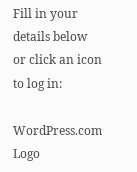Fill in your details below or click an icon to log in:

WordPress.com Logo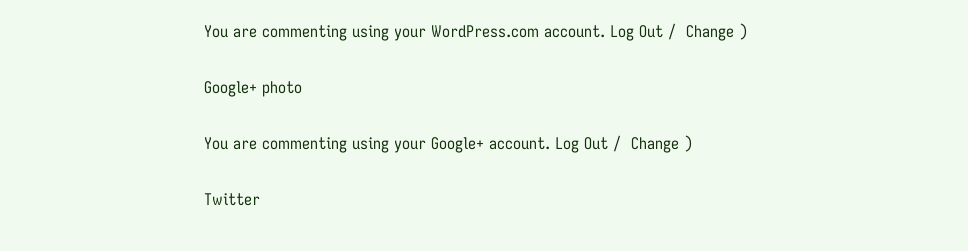You are commenting using your WordPress.com account. Log Out /  Change )

Google+ photo

You are commenting using your Google+ account. Log Out /  Change )

Twitter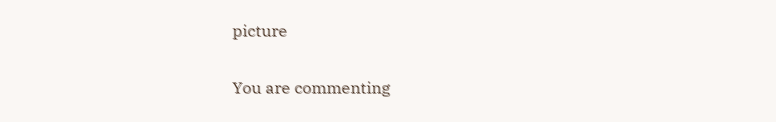picture

You are commenting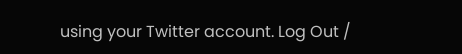using your Twitter account. Log Out /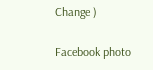Change )

Facebook photo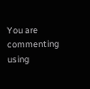You are commenting using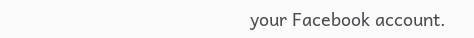your Facebook account.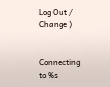Log Out /  Change )


Connecting to %s